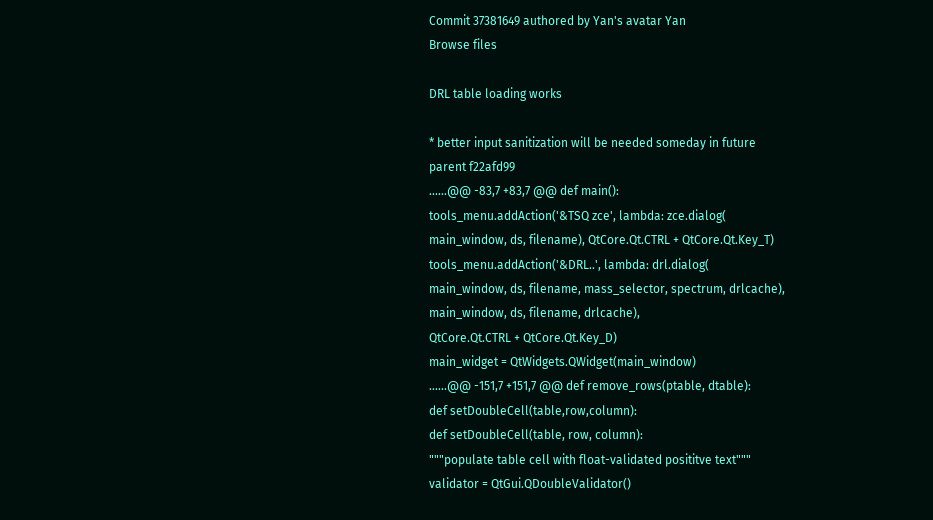Commit 37381649 authored by Yan's avatar Yan
Browse files

DRL table loading works

* better input sanitization will be needed someday in future
parent f22afd99
......@@ -83,7 +83,7 @@ def main():
tools_menu.addAction('&TSQ zce', lambda: zce.dialog(
main_window, ds, filename), QtCore.Qt.CTRL + QtCore.Qt.Key_T)
tools_menu.addAction('&DRL..', lambda: drl.dialog(
main_window, ds, filename, mass_selector, spectrum, drlcache),
main_window, ds, filename, drlcache),
QtCore.Qt.CTRL + QtCore.Qt.Key_D)
main_widget = QtWidgets.QWidget(main_window)
......@@ -151,7 +151,7 @@ def remove_rows(ptable, dtable):
def setDoubleCell(table,row,column):
def setDoubleCell(table, row, column):
"""populate table cell with float-validated posititve text"""
validator = QtGui.QDoubleValidator()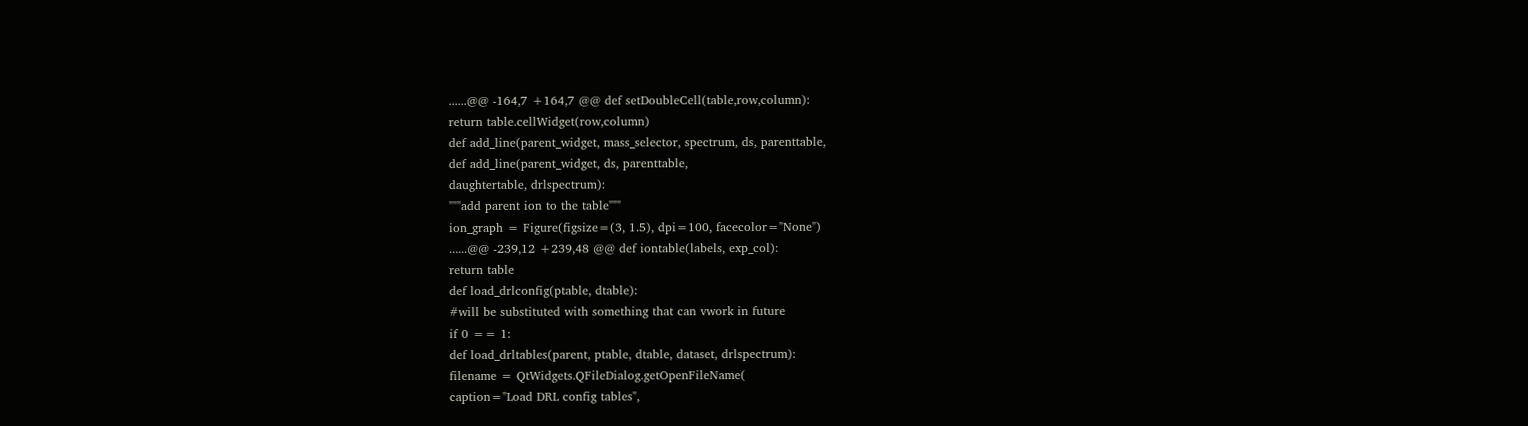......@@ -164,7 +164,7 @@ def setDoubleCell(table,row,column):
return table.cellWidget(row,column)
def add_line(parent_widget, mass_selector, spectrum, ds, parenttable,
def add_line(parent_widget, ds, parenttable,
daughtertable, drlspectrum):
"""add parent ion to the table"""
ion_graph = Figure(figsize=(3, 1.5), dpi=100, facecolor="None")
......@@ -239,12 +239,48 @@ def iontable(labels, exp_col):
return table
def load_drlconfig(ptable, dtable):
#will be substituted with something that can vwork in future
if 0 == 1:
def load_drltables(parent, ptable, dtable, dataset, drlspectrum):
filename = QtWidgets.QFileDialog.getOpenFileName(
caption="Load DRL config tables",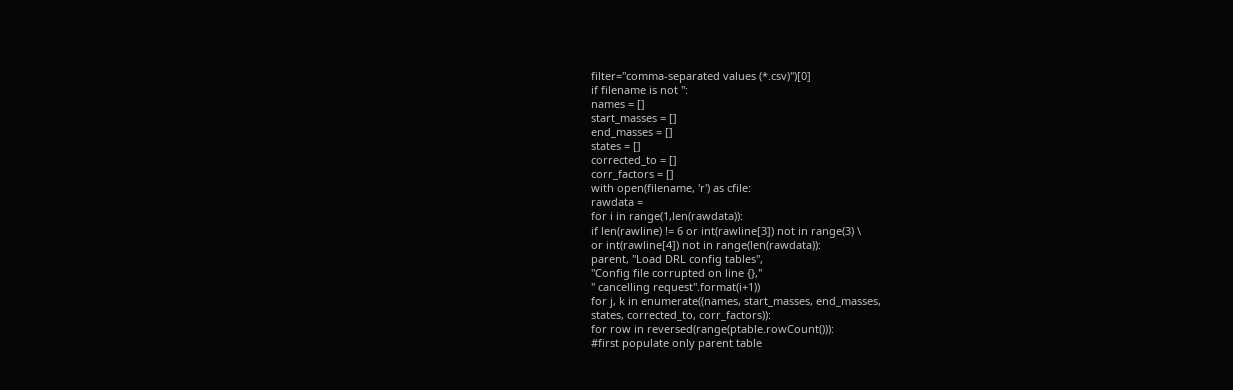filter="comma-separated values (*.csv)")[0]
if filename is not '':
names = []
start_masses = []
end_masses = []
states = []
corrected_to = []
corr_factors = []
with open(filename, 'r') as cfile:
rawdata =
for i in range(1,len(rawdata)):
if len(rawline) != 6 or int(rawline[3]) not in range(3) \
or int(rawline[4]) not in range(len(rawdata)):
parent, "Load DRL config tables",
"Config file corrupted on line {},"
" cancelling request".format(i+1))
for j, k in enumerate((names, start_masses, end_masses,
states, corrected_to, corr_factors)):
for row in reversed(range(ptable.rowCount())):
#first populate only parent table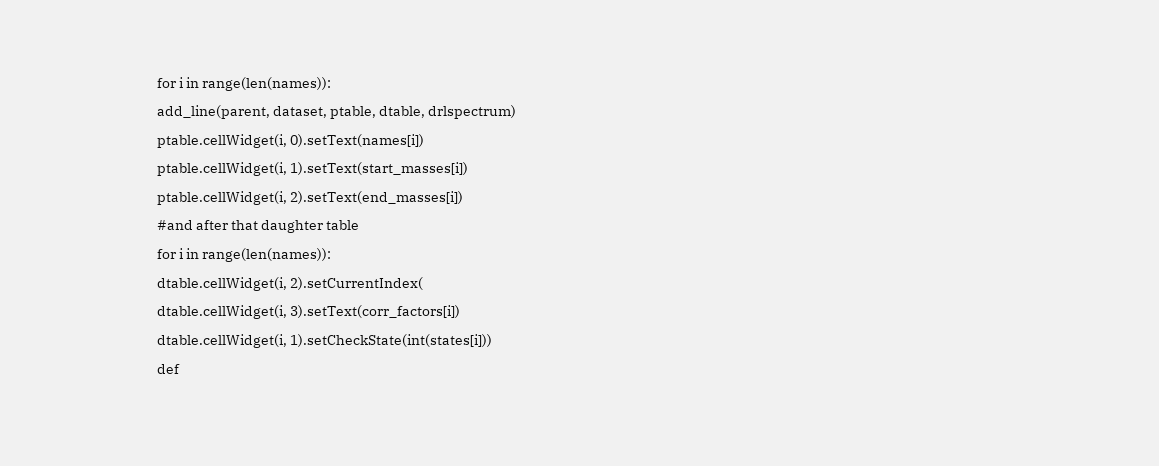for i in range(len(names)):
add_line(parent, dataset, ptable, dtable, drlspectrum)
ptable.cellWidget(i, 0).setText(names[i])
ptable.cellWidget(i, 1).setText(start_masses[i])
ptable.cellWidget(i, 2).setText(end_masses[i])
#and after that daughter table
for i in range(len(names)):
dtable.cellWidget(i, 2).setCurrentIndex(
dtable.cellWidget(i, 3).setText(corr_factors[i])
dtable.cellWidget(i, 1).setCheckState(int(states[i]))
def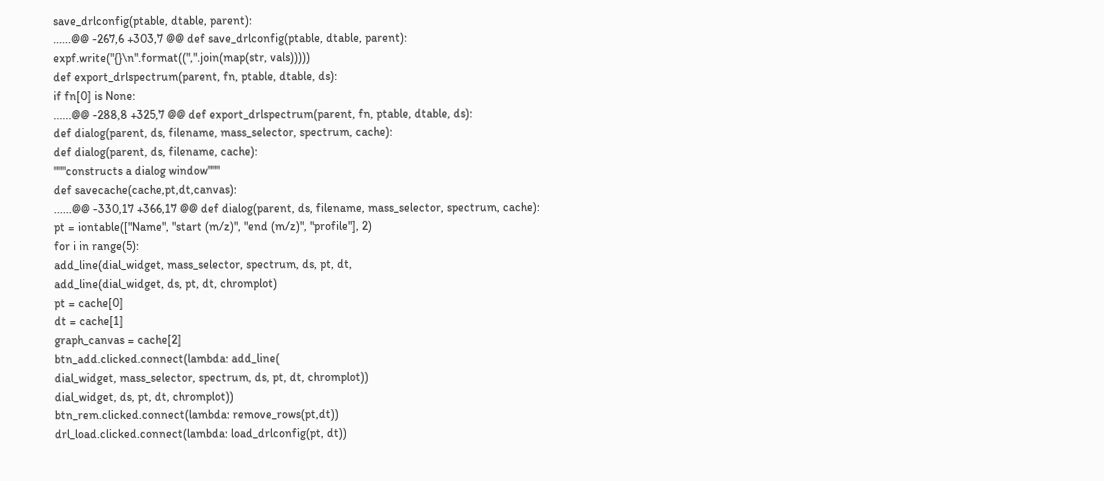save_drlconfig(ptable, dtable, parent):
......@@ -267,6 +303,7 @@ def save_drlconfig(ptable, dtable, parent):
expf.write("{}\n".format((",".join(map(str, vals)))))
def export_drlspectrum(parent, fn, ptable, dtable, ds):
if fn[0] is None:
......@@ -288,8 +325,7 @@ def export_drlspectrum(parent, fn, ptable, dtable, ds):
def dialog(parent, ds, filename, mass_selector, spectrum, cache):
def dialog(parent, ds, filename, cache):
"""constructs a dialog window"""
def savecache(cache,pt,dt,canvas):
......@@ -330,17 +366,17 @@ def dialog(parent, ds, filename, mass_selector, spectrum, cache):
pt = iontable(["Name", "start (m/z)", "end (m/z)", "profile"], 2)
for i in range(5):
add_line(dial_widget, mass_selector, spectrum, ds, pt, dt,
add_line(dial_widget, ds, pt, dt, chromplot)
pt = cache[0]
dt = cache[1]
graph_canvas = cache[2]
btn_add.clicked.connect(lambda: add_line(
dial_widget, mass_selector, spectrum, ds, pt, dt, chromplot))
dial_widget, ds, pt, dt, chromplot))
btn_rem.clicked.connect(lambda: remove_rows(pt,dt))
drl_load.clicked.connect(lambda: load_drlconfig(pt, dt))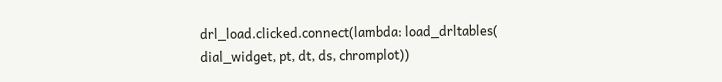drl_load.clicked.connect(lambda: load_drltables(
dial_widget, pt, dt, ds, chromplot))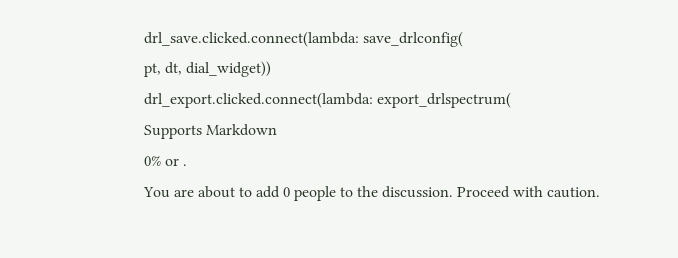drl_save.clicked.connect(lambda: save_drlconfig(
pt, dt, dial_widget))
drl_export.clicked.connect(lambda: export_drlspectrum(
Supports Markdown
0% or .
You are about to add 0 people to the discussion. Proceed with caution.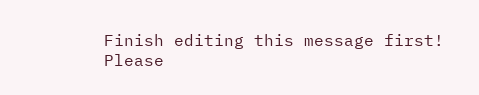Finish editing this message first!
Please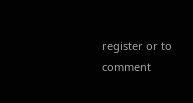register or to comment